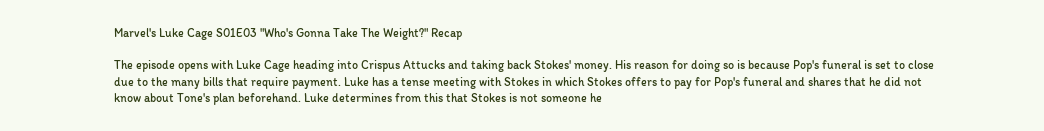Marvel's Luke Cage S01E03 "Who's Gonna Take The Weight?" Recap

The episode opens with Luke Cage heading into Crispus Attucks and taking back Stokes' money. His reason for doing so is because Pop's funeral is set to close due to the many bills that require payment. Luke has a tense meeting with Stokes in which Stokes offers to pay for Pop's funeral and shares that he did not know about Tone's plan beforehand. Luke determines from this that Stokes is not someone he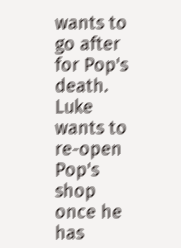wants to go after for Pop's death. Luke wants to re-open Pop's shop once he has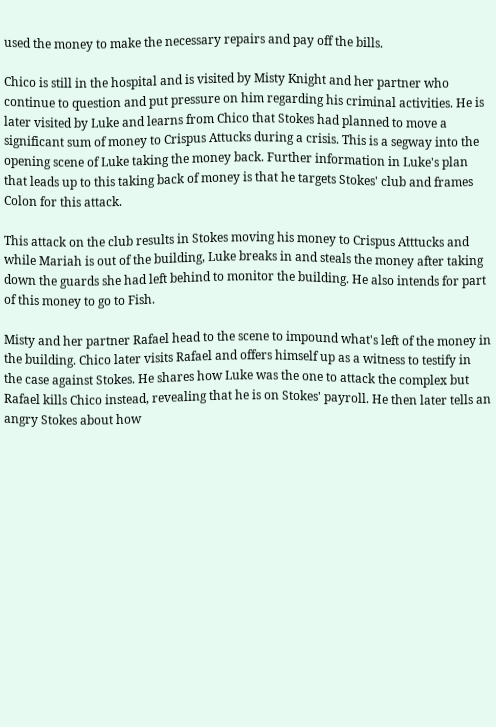used the money to make the necessary repairs and pay off the bills.

Chico is still in the hospital and is visited by Misty Knight and her partner who continue to question and put pressure on him regarding his criminal activities. He is later visited by Luke and learns from Chico that Stokes had planned to move a significant sum of money to Crispus Attucks during a crisis. This is a segway into the opening scene of Luke taking the money back. Further information in Luke's plan that leads up to this taking back of money is that he targets Stokes' club and frames Colon for this attack.

This attack on the club results in Stokes moving his money to Crispus Atttucks and while Mariah is out of the building, Luke breaks in and steals the money after taking down the guards she had left behind to monitor the building. He also intends for part of this money to go to Fish.

Misty and her partner Rafael head to the scene to impound what's left of the money in the building. Chico later visits Rafael and offers himself up as a witness to testify in the case against Stokes. He shares how Luke was the one to attack the complex but Rafael kills Chico instead, revealing that he is on Stokes' payroll. He then later tells an angry Stokes about how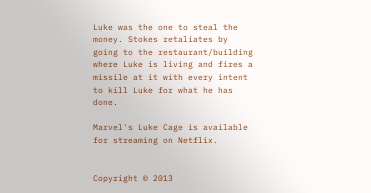Luke was the one to steal the money. Stokes retaliates by going to the restaurant/building where Luke is living and fires a missile at it with every intent to kill Luke for what he has done.

Marvel's Luke Cage is available for streaming on Netflix.


Copyright © 2013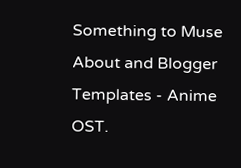Something to Muse About and Blogger Templates - Anime OST.